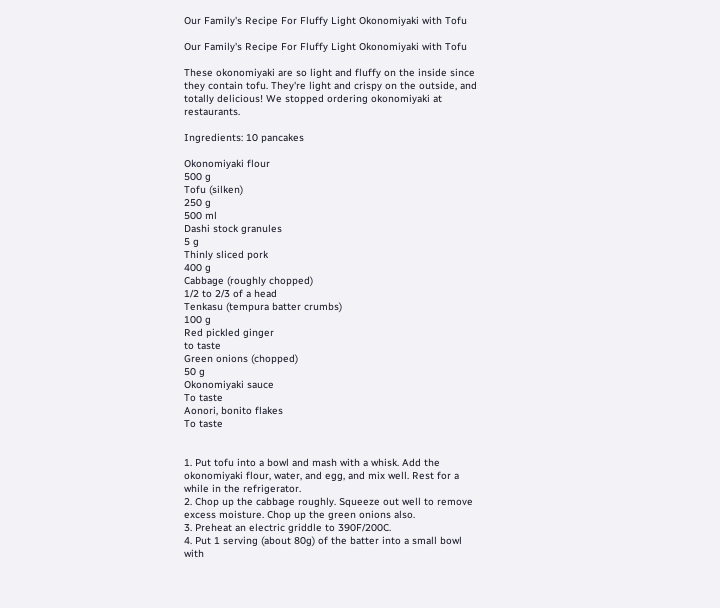Our Family's Recipe For Fluffy Light Okonomiyaki with Tofu

Our Family's Recipe For Fluffy Light Okonomiyaki with Tofu

These okonomiyaki are so light and fluffy on the inside since they contain tofu. They're light and crispy on the outside, and totally delicious! We stopped ordering okonomiyaki at restaurants.

Ingredients: 10 pancakes

Okonomiyaki flour
500 g
Tofu (silken)
250 g
500 ml
Dashi stock granules
5 g
Thinly sliced pork
400 g
Cabbage (roughly chopped)
1/2 to 2/3 of a head
Tenkasu (tempura batter crumbs)
100 g
Red pickled ginger
to taste
Green onions (chopped)
50 g
Okonomiyaki sauce
To taste
Aonori, bonito flakes
To taste


1. Put tofu into a bowl and mash with a whisk. Add the okonomiyaki flour, water, and egg, and mix well. Rest for a while in the refrigerator.
2. Chop up the cabbage roughly. Squeeze out well to remove excess moisture. Chop up the green onions also.
3. Preheat an electric griddle to 390F/200C.
4. Put 1 serving (about 80g) of the batter into a small bowl with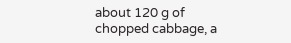about 120 g of chopped cabbage, a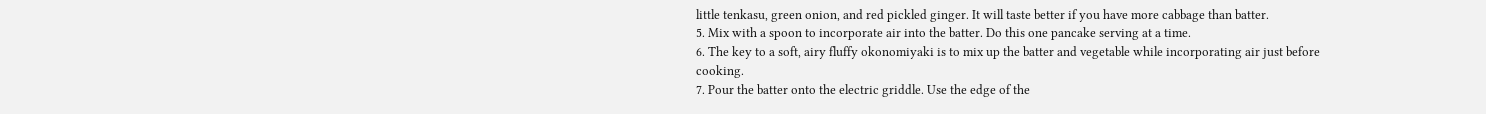little tenkasu, green onion, and red pickled ginger. It will taste better if you have more cabbage than batter.
5. Mix with a spoon to incorporate air into the batter. Do this one pancake serving at a time.
6. The key to a soft, airy fluffy okonomiyaki is to mix up the batter and vegetable while incorporating air just before cooking.
7. Pour the batter onto the electric griddle. Use the edge of the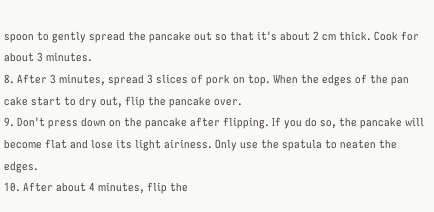spoon to gently spread the pancake out so that it's about 2 cm thick. Cook for about 3 minutes.
8. After 3 minutes, spread 3 slices of pork on top. When the edges of the pan cake start to dry out, flip the pancake over.
9. Don't press down on the pancake after flipping. If you do so, the pancake will become flat and lose its light airiness. Only use the spatula to neaten the edges.
10. After about 4 minutes, flip the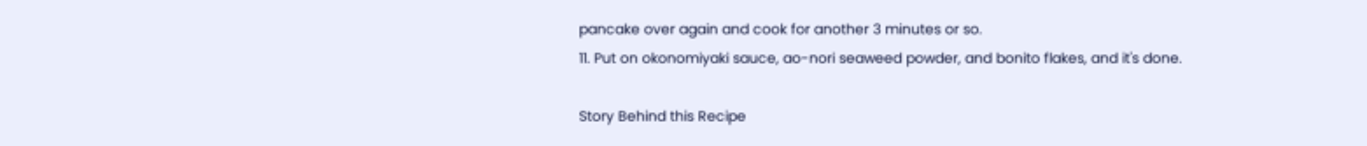pancake over again and cook for another 3 minutes or so.
11. Put on okonomiyaki sauce, ao-nori seaweed powder, and bonito flakes, and it's done.

Story Behind this Recipe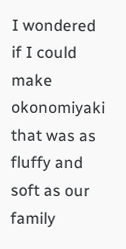I wondered if I could make okonomiyaki that was as fluffy and soft as our family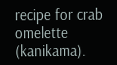recipe for crab omelette (kanikama).